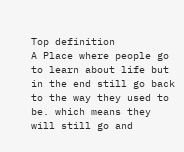Top definition
A Place where people go to learn about life but in the end still go back to the way they used to be. which means they will still go and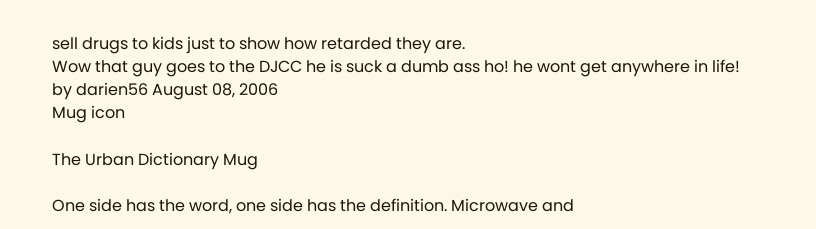sell drugs to kids just to show how retarded they are.
Wow that guy goes to the DJCC he is suck a dumb ass ho! he wont get anywhere in life!
by darien56 August 08, 2006
Mug icon

The Urban Dictionary Mug

One side has the word, one side has the definition. Microwave and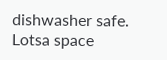dishwasher safe. Lotsa space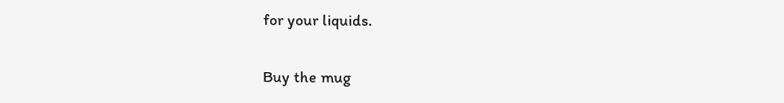for your liquids.

Buy the mug